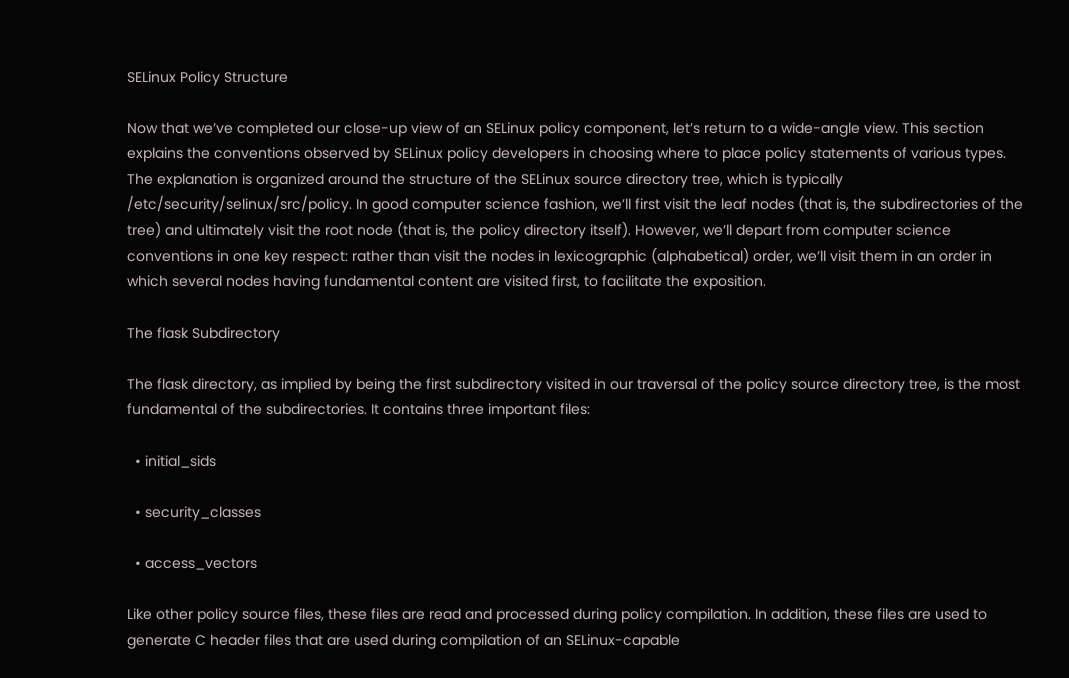SELinux Policy Structure

Now that we’ve completed our close-up view of an SELinux policy component, let’s return to a wide-angle view. This section explains the conventions observed by SELinux policy developers in choosing where to place policy statements of various types. The explanation is organized around the structure of the SELinux source directory tree, which is typically /etc/security/selinux/src/policy. In good computer science fashion, we’ll first visit the leaf nodes (that is, the subdirectories of the tree) and ultimately visit the root node (that is, the policy directory itself). However, we’ll depart from computer science conventions in one key respect: rather than visit the nodes in lexicographic (alphabetical) order, we’ll visit them in an order in which several nodes having fundamental content are visited first, to facilitate the exposition.

The flask Subdirectory

The flask directory, as implied by being the first subdirectory visited in our traversal of the policy source directory tree, is the most fundamental of the subdirectories. It contains three important files:

  • initial_sids

  • security_classes

  • access_vectors

Like other policy source files, these files are read and processed during policy compilation. In addition, these files are used to generate C header files that are used during compilation of an SELinux-capable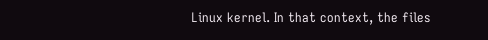Linux kernel. In that context, the files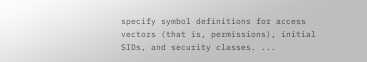specify symbol definitions for access vectors (that is, permissions), initial SIDs, and security classes. ...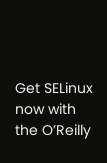Get SELinux now with the O’Reilly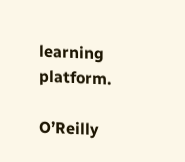learning platform.

O’Reilly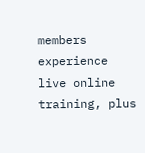members experience live online training, plus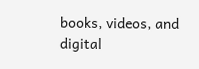books, videos, and digital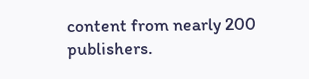content from nearly 200 publishers.